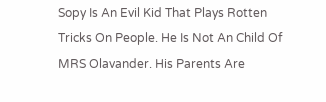Sopy Is An Evil Kid That Plays Rotten Tricks On People. He Is Not An Child Of MRS Olavander. His Parents Are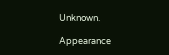Unknown.

Appearance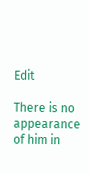Edit

There is no appearance of him in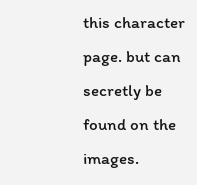this character page. but can secretly be found on the images.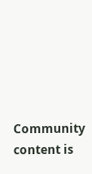Community content is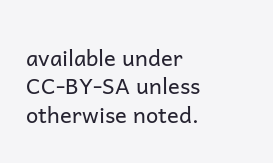available under CC-BY-SA unless otherwise noted.